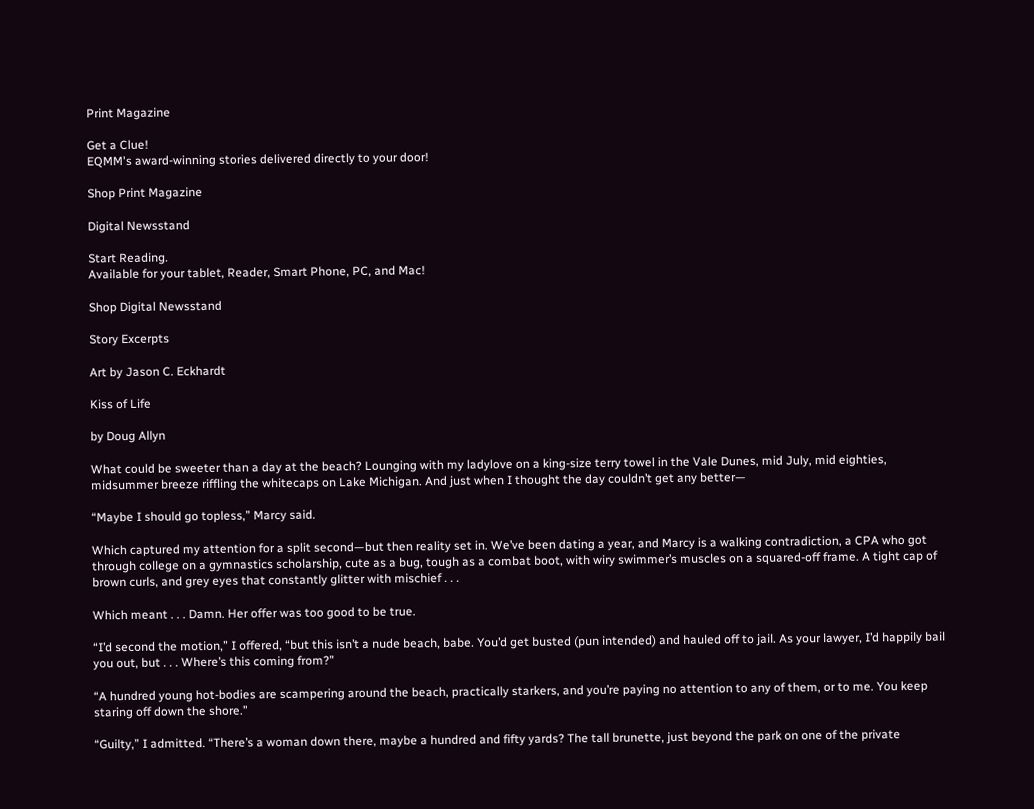Print Magazine

Get a Clue!
EQMM's award-winning stories delivered directly to your door!

Shop Print Magazine

Digital Newsstand

Start Reading.
Available for your tablet, Reader, Smart Phone, PC, and Mac!

Shop Digital Newsstand

Story Excerpts

Art by Jason C. Eckhardt

Kiss of Life

by Doug Allyn

What could be sweeter than a day at the beach? Lounging with my ladylove on a king-size terry towel in the Vale Dunes, mid July, mid eighties, midsummer breeze riffling the whitecaps on Lake Michigan. And just when I thought the day couldn’t get any better—

“Maybe I should go topless,” Marcy said.

Which captured my attention for a split second—but then reality set in. We’ve been dating a year, and Marcy is a walking contradiction, a CPA who got through college on a gymnastics scholarship, cute as a bug, tough as a combat boot, with wiry swimmer’s muscles on a squared-off frame. A tight cap of brown curls, and grey eyes that constantly glitter with mischief . . .

Which meant . . . Damn. Her offer was too good to be true.

“I’d second the motion,” I offered, “but this isn’t a nude beach, babe. You’d get busted (pun intended) and hauled off to jail. As your lawyer, I’d happily bail you out, but . . . Where’s this coming from?”

“A hundred young hot-bodies are scampering around the beach, practically starkers, and you’re paying no attention to any of them, or to me. You keep staring off down the shore.”

“Guilty,” I admitted. “There’s a woman down there, maybe a hundred and fifty yards? The tall brunette, just beyond the park on one of the private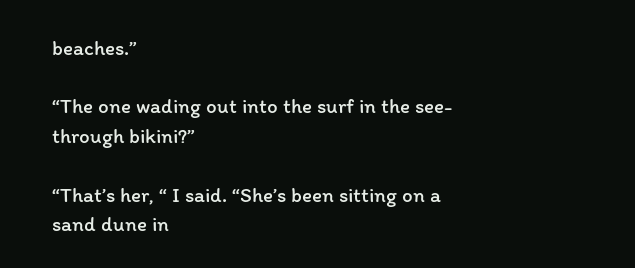beaches.”

“The one wading out into the surf in the see-through bikini?”

“That’s her, “ I said. “She’s been sitting on a sand dune in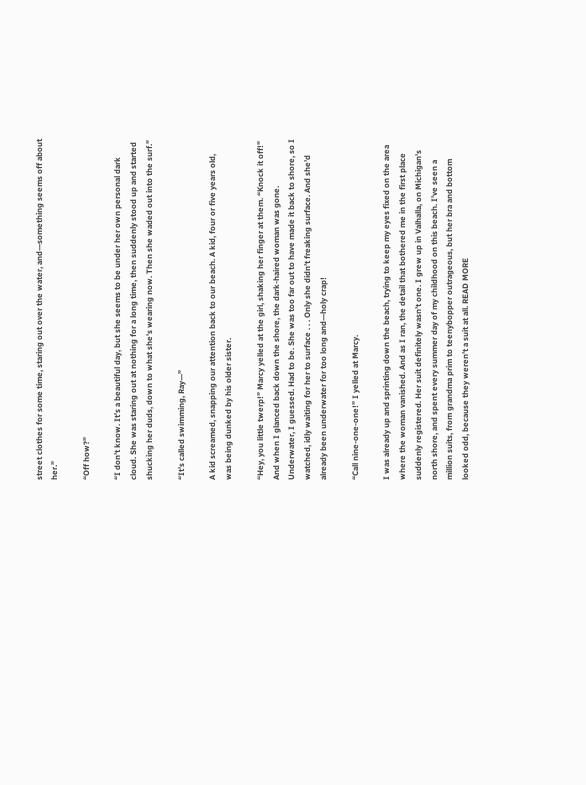street clothes for some time, staring out over the water, and—something seems off about her.”

“Off how?”

“I don’t know. It’s a beautiful day, but she seems to be under her own personal dark cloud. She was staring out at nothing for a long time, then suddenly stood up and started shucking her duds, down to what she’s wearing now. Then she waded out into the surf.”

“It’s called swimming, Ray—”

A kid screamed, snapping our attention back to our beach. A kid, four or five years old, was being dunked by his older sister.

“Hey, you little twerp!” Marcy yelled at the girl, shaking her finger at them. “Knock it off!” And when I glanced back down the shore, the dark-haired woman was gone. Underwater, I guessed. Had to be. She was too far out to have made it back to shore, so I watched, idly waiting for her to surface . . . Only she didn’t freaking surface. And she’d already been underwater for too long and—holy crap!

“Call nine-one-one!” I yelled at Marcy.

I was already up and sprinting down the beach, trying to keep my eyes fixed on the area where the woman vanished. And as I ran, the detail that bothered me in the first place suddenly registered. Her suit definitely wasn’t one. I grew up in Valhalla, on Michigan’s north shore, and spent every summer day of my childhood on this beach. I’ve seen a million suits, from grandma prim to teenybopper outrageous, but her bra and bottom looked odd, because they weren’t a suit at all. READ MORE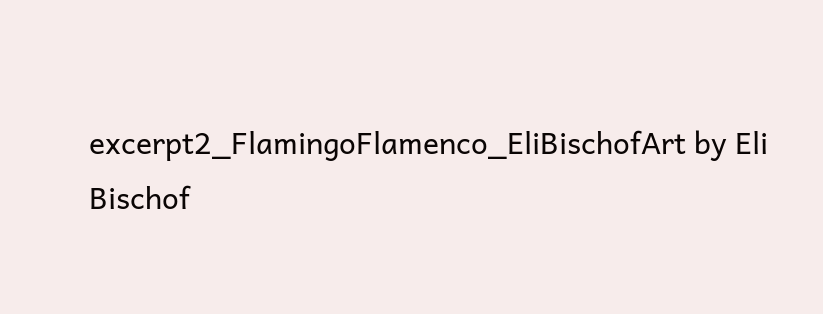excerpt2_FlamingoFlamenco_EliBischofArt by Eli Bischof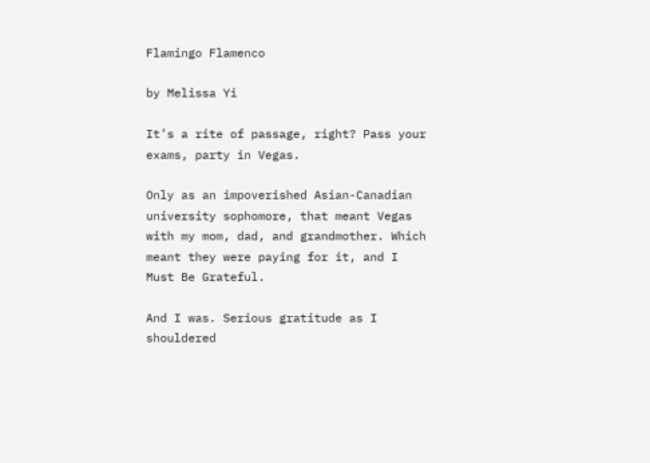Flamingo Flamenco

by Melissa Yi

It’s a rite of passage, right? Pass your exams, party in Vegas.

Only as an impoverished Asian-Canadian university sophomore, that meant Vegas with my mom, dad, and grandmother. Which meant they were paying for it, and I Must Be Grateful.

And I was. Serious gratitude as I shouldered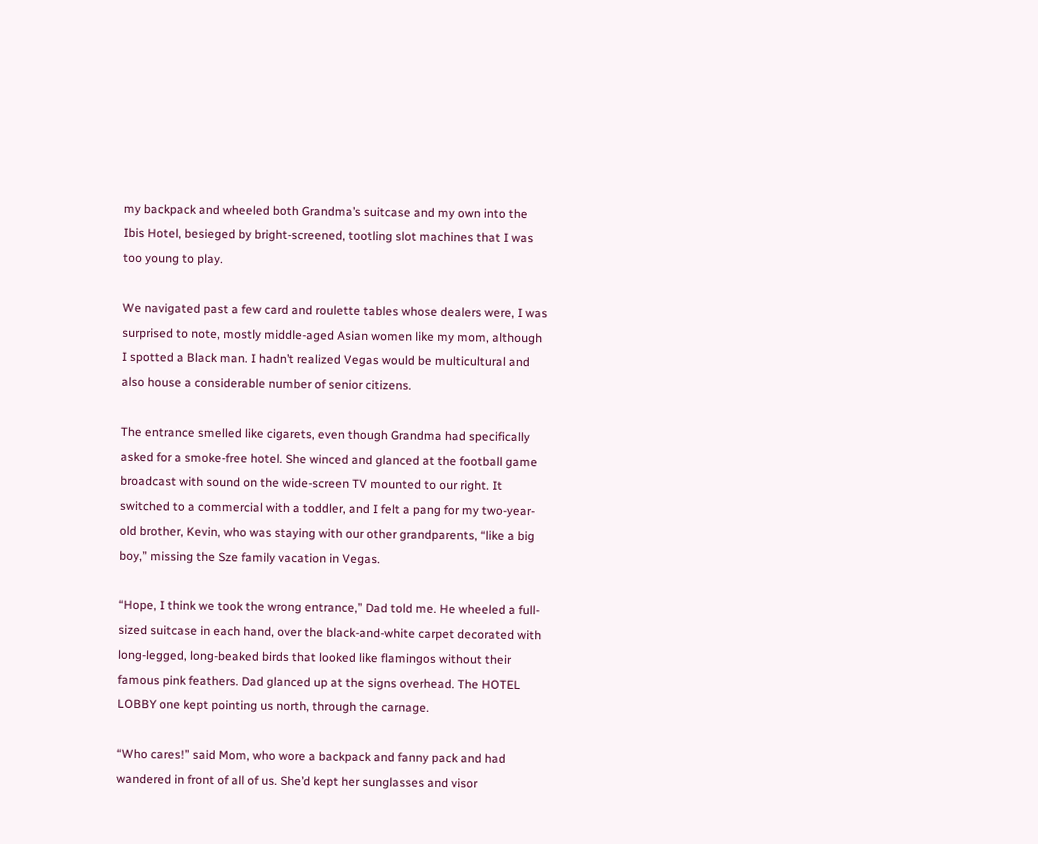my backpack and wheeled both Grandma’s suitcase and my own into the Ibis Hotel, besieged by bright-screened, tootling slot machines that I was too young to play.

We navigated past a few card and roulette tables whose dealers were, I was surprised to note, mostly middle-aged Asian women like my mom, although I spotted a Black man. I hadn’t realized Vegas would be multicultural and also house a considerable number of senior citizens.

The entrance smelled like cigarets, even though Grandma had specifically asked for a smoke-free hotel. She winced and glanced at the football game broadcast with sound on the wide-screen TV mounted to our right. It switched to a commercial with a toddler, and I felt a pang for my two-year-old brother, Kevin, who was staying with our other grandparents, “like a big boy,” missing the Sze family vacation in Vegas.

“Hope, I think we took the wrong entrance,” Dad told me. He wheeled a full-sized suitcase in each hand, over the black-and-white carpet decorated with long-legged, long-beaked birds that looked like flamingos without their famous pink feathers. Dad glanced up at the signs overhead. The HOTEL LOBBY one kept pointing us north, through the carnage.

“Who cares!” said Mom, who wore a backpack and fanny pack and had wandered in front of all of us. She’d kept her sunglasses and visor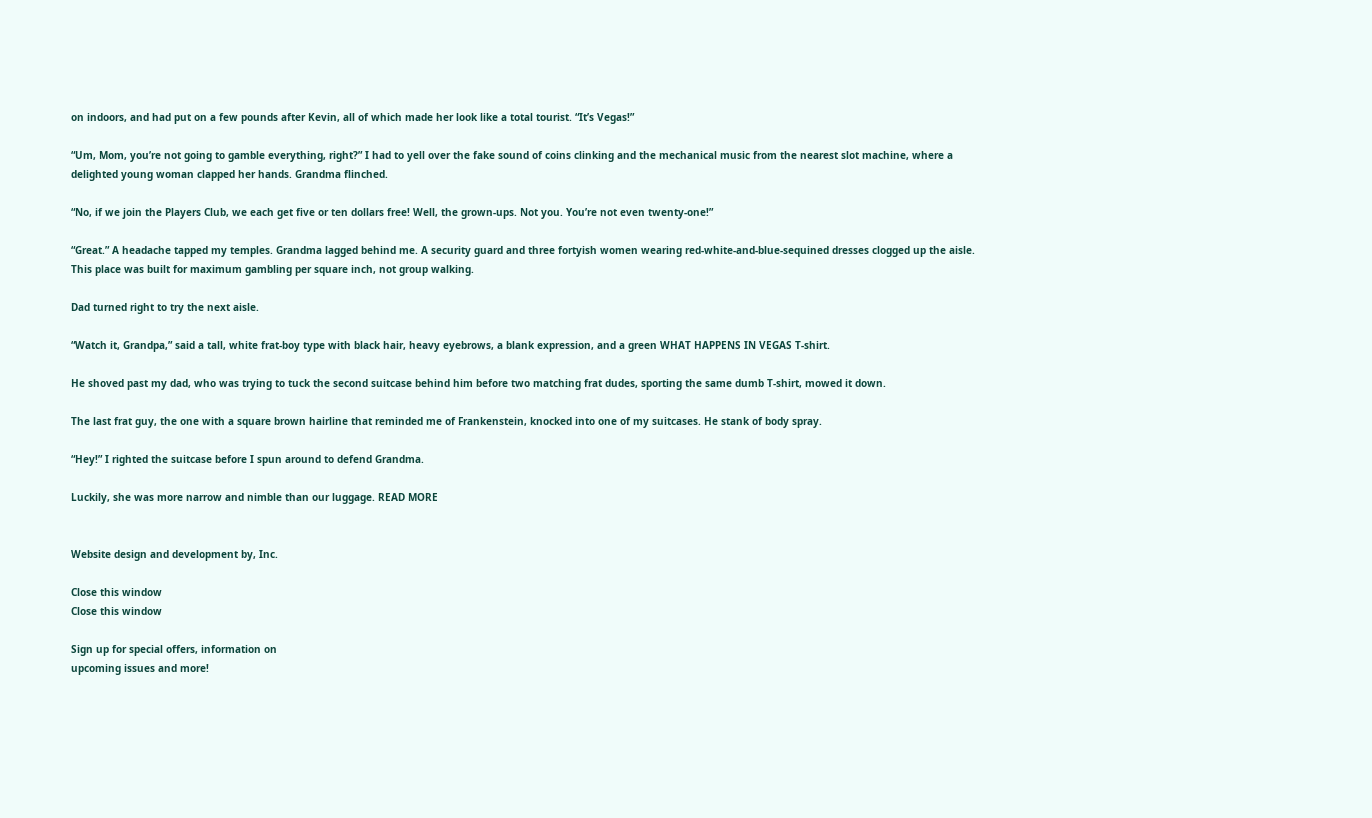on indoors, and had put on a few pounds after Kevin, all of which made her look like a total tourist. “It’s Vegas!”

“Um, Mom, you’re not going to gamble everything, right?” I had to yell over the fake sound of coins clinking and the mechanical music from the nearest slot machine, where a delighted young woman clapped her hands. Grandma flinched.

“No, if we join the Players Club, we each get five or ten dollars free! Well, the grown-ups. Not you. You’re not even twenty-one!”

“Great.” A headache tapped my temples. Grandma lagged behind me. A security guard and three fortyish women wearing red-white-and-blue-sequined dresses clogged up the aisle. This place was built for maximum gambling per square inch, not group walking.

Dad turned right to try the next aisle.

“Watch it, Grandpa,” said a tall, white frat-boy type with black hair, heavy eyebrows, a blank expression, and a green WHAT HAPPENS IN VEGAS T-shirt.

He shoved past my dad, who was trying to tuck the second suitcase behind him before two matching frat dudes, sporting the same dumb T-shirt, mowed it down.

The last frat guy, the one with a square brown hairline that reminded me of Frankenstein, knocked into one of my suitcases. He stank of body spray.

“Hey!” I righted the suitcase before I spun around to defend Grandma.

Luckily, she was more narrow and nimble than our luggage. READ MORE


Website design and development by, Inc.

Close this window
Close this window

Sign up for special offers, information on
upcoming issues and more!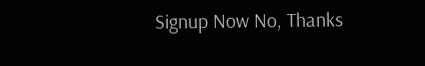Signup Now No, Thanks